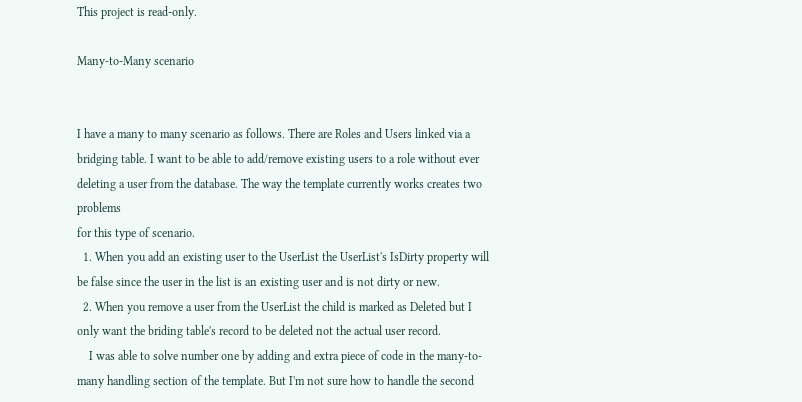This project is read-only.

Many-to-Many scenario


I have a many to many scenario as follows. There are Roles and Users linked via a bridging table. I want to be able to add/remove existing users to a role without ever deleting a user from the database. The way the template currently works creates two problems
for this type of scenario.
  1. When you add an existing user to the UserList the UserList's IsDirty property will be false since the user in the list is an existing user and is not dirty or new.
  2. When you remove a user from the UserList the child is marked as Deleted but I only want the briding table's record to be deleted not the actual user record.
    I was able to solve number one by adding and extra piece of code in the many-to-many handling section of the template. But I'm not sure how to handle the second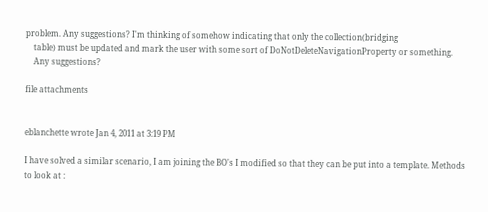problem. Any suggestions? I'm thinking of somehow indicating that only the collection(bridging
    table) must be updated and mark the user with some sort of DoNotDeleteNavigationProperty or something.
    Any suggestions?

file attachments


eblanchette wrote Jan 4, 2011 at 3:19 PM

I have solved a similar scenario, I am joining the BO's I modified so that they can be put into a template. Methods to look at :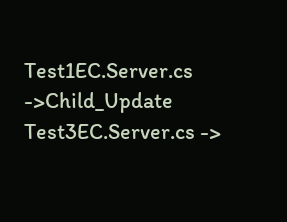Test1EC.Server.cs ->Child_Update Test3EC.Server.cs ->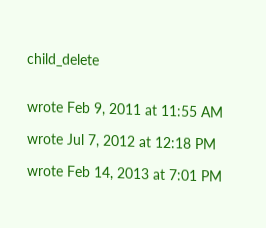child_delete


wrote Feb 9, 2011 at 11:55 AM

wrote Jul 7, 2012 at 12:18 PM

wrote Feb 14, 2013 at 7:01 PM